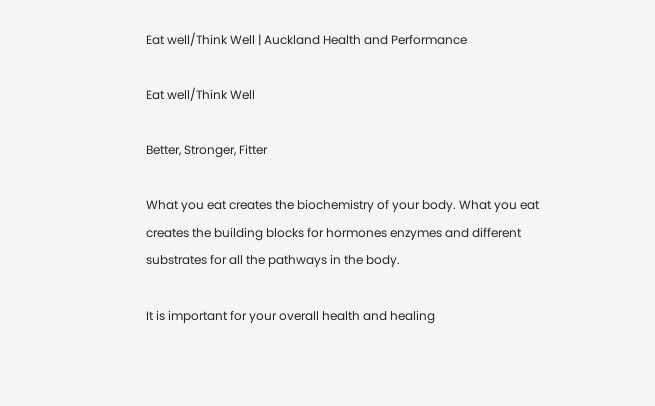Eat well/Think Well | Auckland Health and Performance

Eat well/Think Well

Better, Stronger, Fitter

What you eat creates the biochemistry of your body. What you eat creates the building blocks for hormones enzymes and different substrates for all the pathways in the body.

It is important for your overall health and healing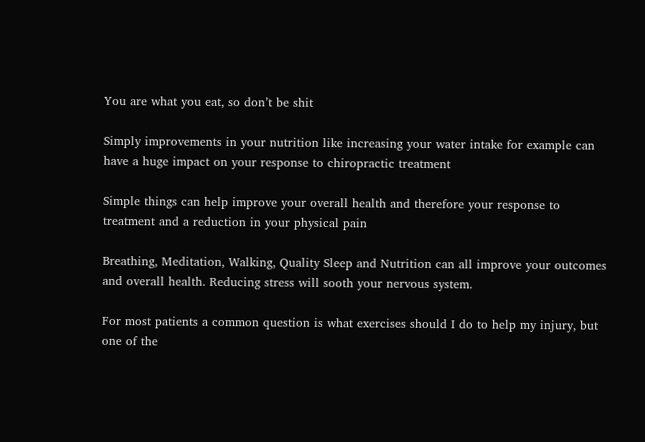You are what you eat, so don’t be shit

Simply improvements in your nutrition like increasing your water intake for example can have a huge impact on your response to chiropractic treatment

Simple things can help improve your overall health and therefore your response to treatment and a reduction in your physical pain

Breathing, Meditation, Walking, Quality Sleep and Nutrition can all improve your outcomes and overall health. Reducing stress will sooth your nervous system.

For most patients a common question is what exercises should I do to help my injury, but one of the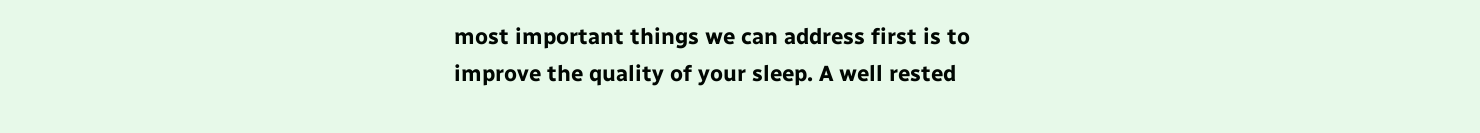most important things we can address first is to improve the quality of your sleep. A well rested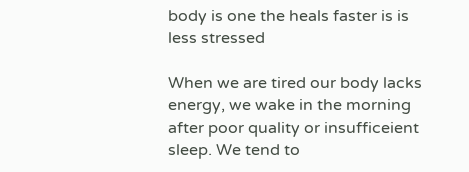body is one the heals faster is is less stressed

When we are tired our body lacks energy, we wake in the morning after poor quality or insufficeient sleep. We tend to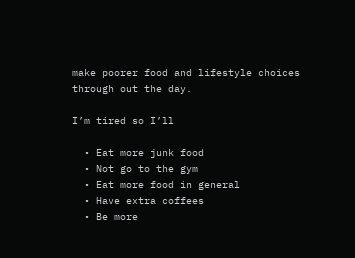make poorer food and lifestyle choices through out the day.

I’m tired so I’ll

  • Eat more junk food
  • Not go to the gym
  • Eat more food in general
  • Have extra coffees
  • Be more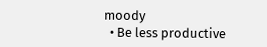moody
  • Be less productive